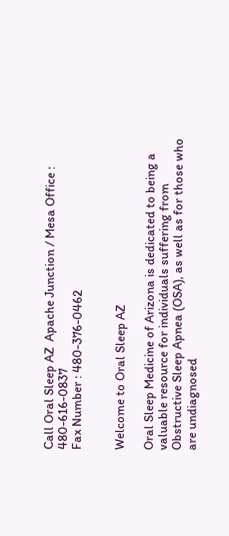Call Oral Sleep AZ  Apache Junction / Mesa Office : 480-616-0837
Fax Number : 480-376-0462


Welcome to Oral Sleep AZ

Oral Sleep Medicine of Arizona is dedicated to being a valuable resource for individuals suffering from Obstructive Sleep Apnea (OSA), as well as for those who are undiagnosed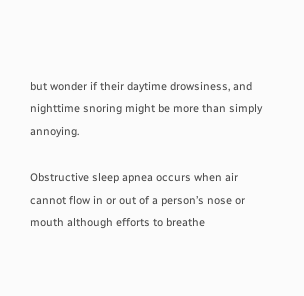but wonder if their daytime drowsiness, and nighttime snoring might be more than simply annoying.

Obstructive sleep apnea occurs when air cannot flow in or out of a person’s nose or mouth although efforts to breathe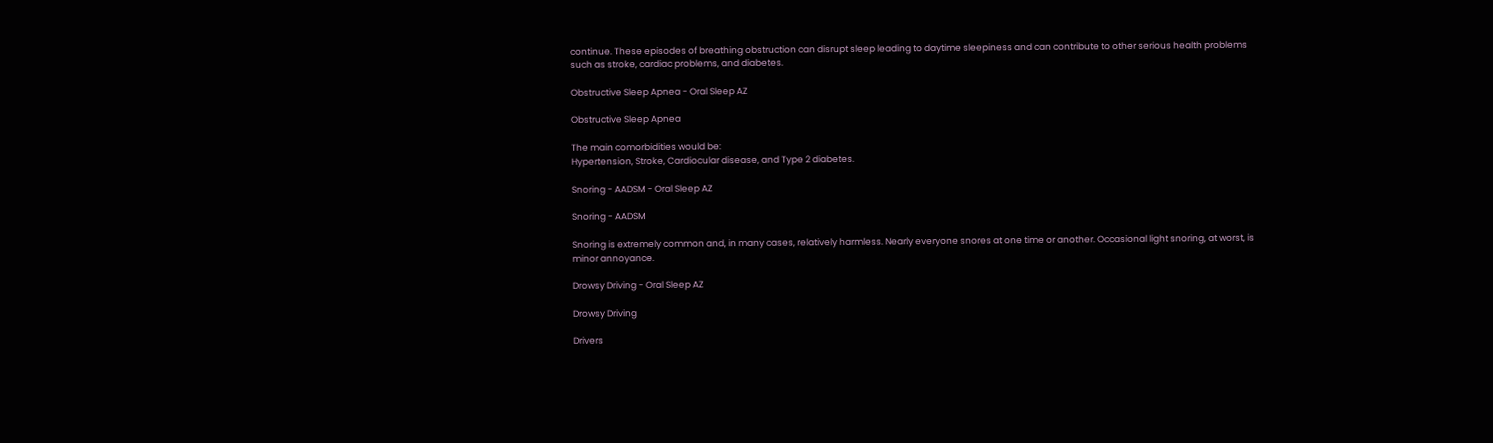continue. These episodes of breathing obstruction can disrupt sleep leading to daytime sleepiness and can contribute to other serious health problems such as stroke, cardiac problems, and diabetes.

Obstructive Sleep Apnea - Oral Sleep AZ

Obstructive Sleep Apnea

The main comorbidities would be:
Hypertension, Stroke, Cardiocular disease, and Type 2 diabetes.

Snoring - AADSM - Oral Sleep AZ

Snoring - AADSM

Snoring is extremely common and, in many cases, relatively harmless. Nearly everyone snores at one time or another. Occasional light snoring, at worst, is minor annoyance.

Drowsy Driving - Oral Sleep AZ

Drowsy Driving

Drivers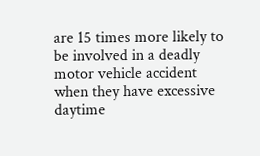are 15 times more likely to be involved in a deadly motor vehicle accident when they have excessive daytime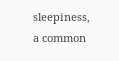sleepiness, a common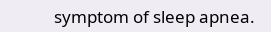symptom of sleep apnea.